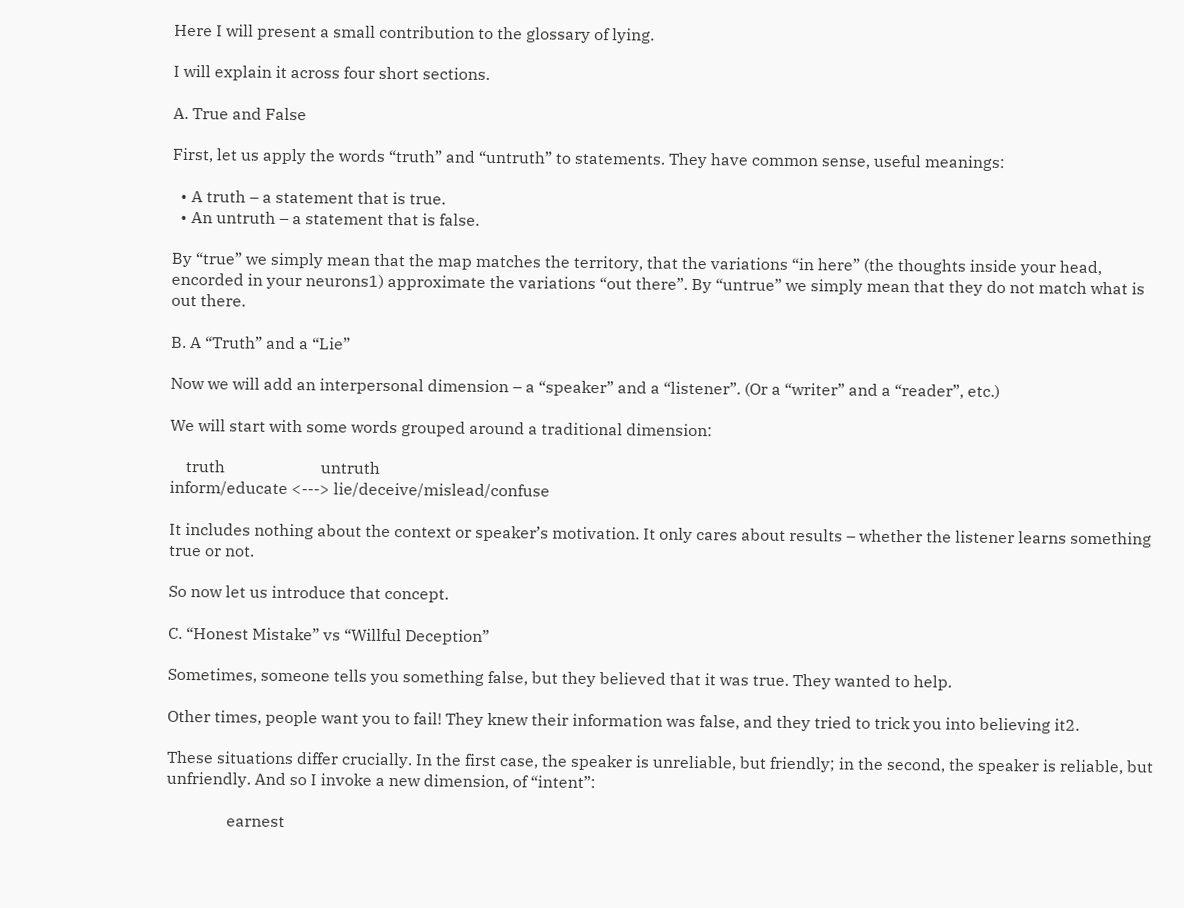Here I will present a small contribution to the glossary of lying.

I will explain it across four short sections.

A. True and False

First, let us apply the words “truth” and “untruth” to statements. They have common sense, useful meanings:

  • A truth – a statement that is true.
  • An untruth – a statement that is false.

By “true” we simply mean that the map matches the territory, that the variations “in here” (the thoughts inside your head, encorded in your neurons1) approximate the variations “out there”. By “untrue” we simply mean that they do not match what is out there.

B. A “Truth” and a “Lie”

Now we will add an interpersonal dimension – a “speaker” and a “listener”. (Or a “writer” and a “reader”, etc.)

We will start with some words grouped around a traditional dimension:

    truth                        untruth
inform/educate <---> lie/deceive/mislead/confuse

It includes nothing about the context or speaker’s motivation. It only cares about results – whether the listener learns something true or not.

So now let us introduce that concept.

C. “Honest Mistake” vs “Willful Deception”

Sometimes, someone tells you something false, but they believed that it was true. They wanted to help.

Other times, people want you to fail! They knew their information was false, and they tried to trick you into believing it2.

These situations differ crucially. In the first case, the speaker is unreliable, but friendly; in the second, the speaker is reliable, but unfriendly. And so I invoke a new dimension, of “intent”:

               earnest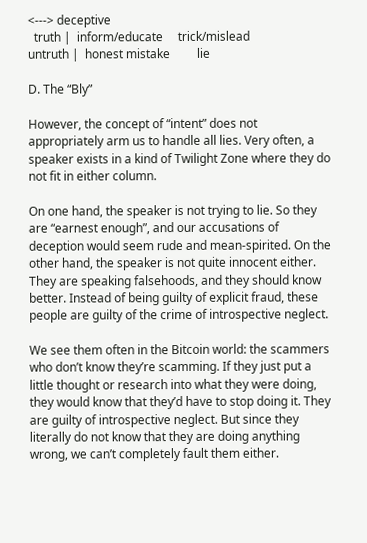<---> deceptive
  truth |  inform/educate     trick/mislead
untruth |  honest mistake         lie

D. The “Bly”

However, the concept of “intent” does not appropriately arm us to handle all lies. Very often, a speaker exists in a kind of Twilight Zone where they do not fit in either column.

On one hand, the speaker is not trying to lie. So they are “earnest enough”, and our accusations of deception would seem rude and mean-spirited. On the other hand, the speaker is not quite innocent either. They are speaking falsehoods, and they should know better. Instead of being guilty of explicit fraud, these people are guilty of the crime of introspective neglect.

We see them often in the Bitcoin world: the scammers who don’t know they’re scamming. If they just put a little thought or research into what they were doing, they would know that they’d have to stop doing it. They are guilty of introspective neglect. But since they literally do not know that they are doing anything wrong, we can’t completely fault them either.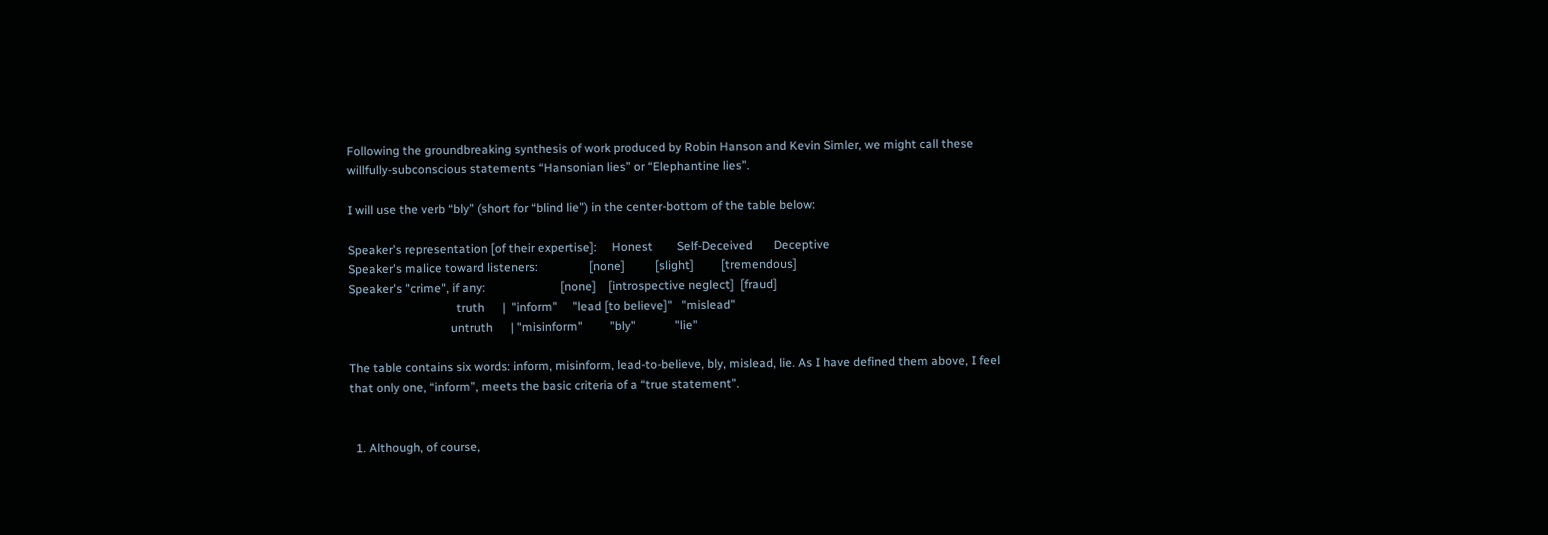Following the groundbreaking synthesis of work produced by Robin Hanson and Kevin Simler, we might call these willfully-subconscious statements “Hansonian lies” or “Elephantine lies”.

I will use the verb “bly” (short for “blind lie”) in the center-bottom of the table below:

Speaker's representation [of their expertise]:     Honest        Self-Deceived       Deceptive
Speaker's malice toward listeners:                 [none]          [slight]         [tremendous]
Speaker's "crime", if any:                         [none]    [introspective neglect]  [fraud]
                                    truth      |  "inform"     "lead [to believe]"   "mislead"
                                  untruth      | "misinform"         "bly"             "lie"

The table contains six words: inform, misinform, lead-to-believe, bly, mislead, lie. As I have defined them above, I feel that only one, “inform”, meets the basic criteria of a “true statement”.


  1. Although, of course,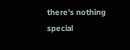there’s nothing special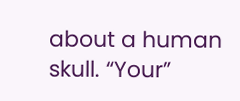about a human skull. “Your”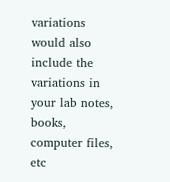variations would also include the variations in your lab notes, books, computer files, etc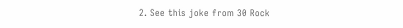2. See this joke from 30 Rock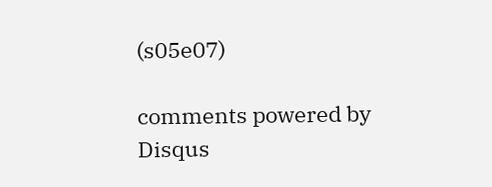(s05e07)

comments powered by Disqus